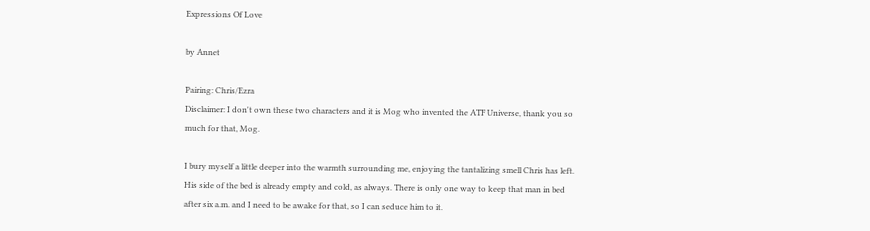Expressions Of Love

by Annet

Pairing: Chris/Ezra
Disclaimer: I don't own these two characters and it is Mog who invented the ATF Universe, thank you so much for that, Mog.

I bury myself a little deeper into the warmth surrounding me, enjoying the tantalizing smell Chris has left. His side of the bed is already empty and cold, as always. There is only one way to keep that man in bed after six a.m. and I need to be awake for that, so I can seduce him to it.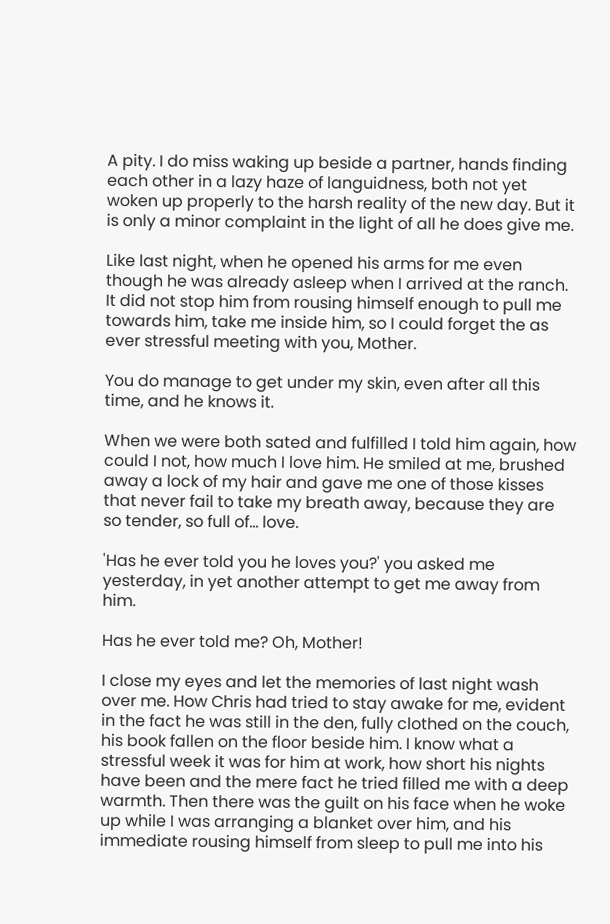A pity. I do miss waking up beside a partner, hands finding each other in a lazy haze of languidness, both not yet woken up properly to the harsh reality of the new day. But it is only a minor complaint in the light of all he does give me.

Like last night, when he opened his arms for me even though he was already asleep when I arrived at the ranch. It did not stop him from rousing himself enough to pull me towards him, take me inside him, so I could forget the as ever stressful meeting with you, Mother.

You do manage to get under my skin, even after all this time, and he knows it.

When we were both sated and fulfilled I told him again, how could I not, how much I love him. He smiled at me, brushed away a lock of my hair and gave me one of those kisses that never fail to take my breath away, because they are so tender, so full of... love.

'Has he ever told you he loves you?' you asked me yesterday, in yet another attempt to get me away from him.

Has he ever told me? Oh, Mother!

I close my eyes and let the memories of last night wash over me. How Chris had tried to stay awake for me, evident in the fact he was still in the den, fully clothed on the couch, his book fallen on the floor beside him. I know what a stressful week it was for him at work, how short his nights have been and the mere fact he tried filled me with a deep warmth. Then there was the guilt on his face when he woke up while I was arranging a blanket over him, and his immediate rousing himself from sleep to pull me into his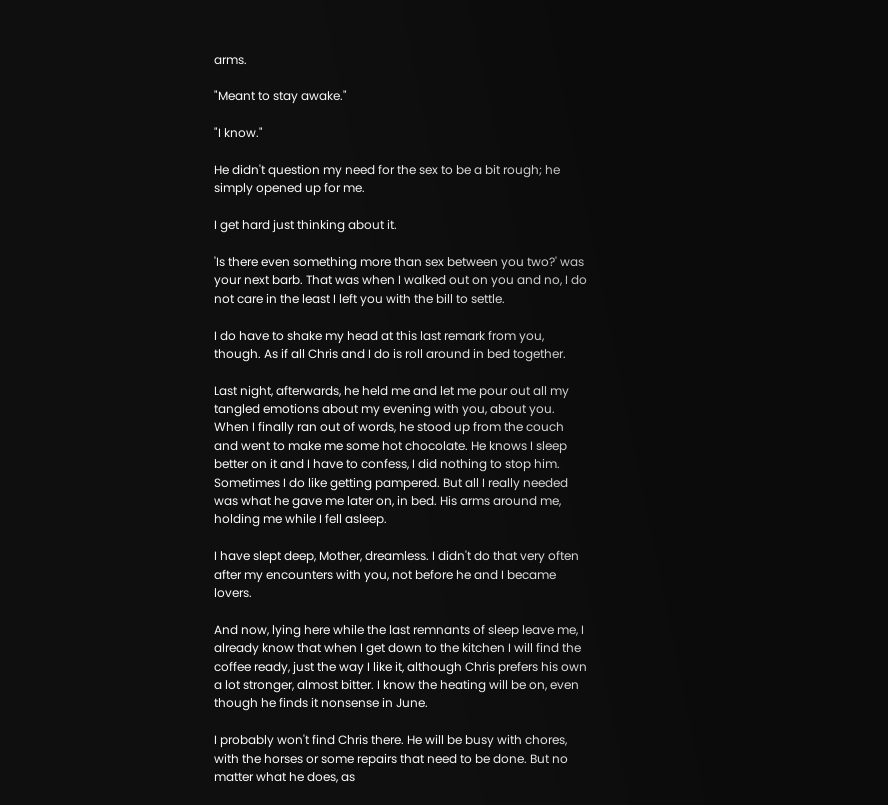arms.

"Meant to stay awake."

"I know."

He didn't question my need for the sex to be a bit rough; he simply opened up for me.

I get hard just thinking about it.

'Is there even something more than sex between you two?' was your next barb. That was when I walked out on you and no, I do not care in the least I left you with the bill to settle.

I do have to shake my head at this last remark from you, though. As if all Chris and I do is roll around in bed together.

Last night, afterwards, he held me and let me pour out all my tangled emotions about my evening with you, about you. When I finally ran out of words, he stood up from the couch and went to make me some hot chocolate. He knows I sleep better on it and I have to confess, I did nothing to stop him. Sometimes I do like getting pampered. But all I really needed was what he gave me later on, in bed. His arms around me, holding me while I fell asleep.

I have slept deep, Mother, dreamless. I didn't do that very often after my encounters with you, not before he and I became lovers.

And now, lying here while the last remnants of sleep leave me, I already know that when I get down to the kitchen I will find the coffee ready, just the way I like it, although Chris prefers his own a lot stronger, almost bitter. I know the heating will be on, even though he finds it nonsense in June.

I probably won't find Chris there. He will be busy with chores, with the horses or some repairs that need to be done. But no matter what he does, as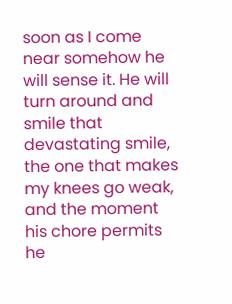soon as I come near somehow he will sense it. He will turn around and smile that devastating smile, the one that makes my knees go weak, and the moment his chore permits he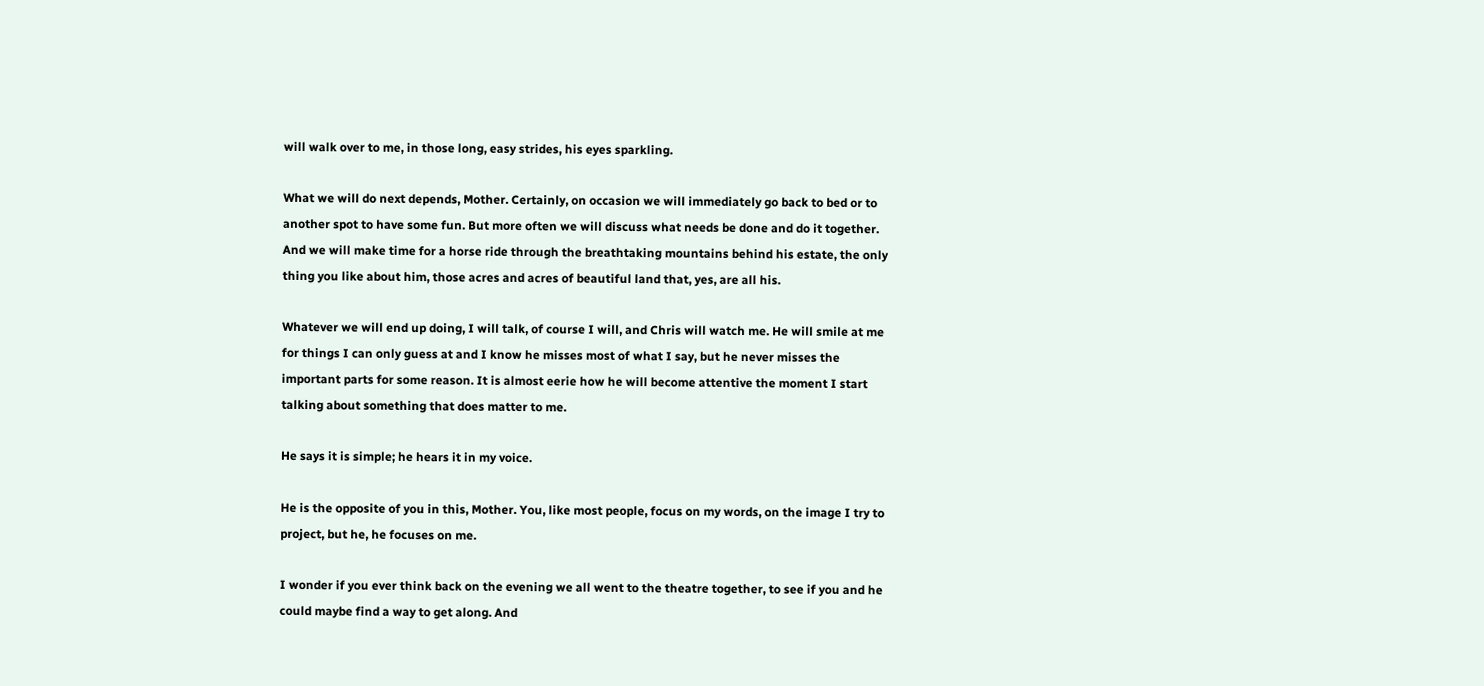will walk over to me, in those long, easy strides, his eyes sparkling.

What we will do next depends, Mother. Certainly, on occasion we will immediately go back to bed or to another spot to have some fun. But more often we will discuss what needs be done and do it together. And we will make time for a horse ride through the breathtaking mountains behind his estate, the only thing you like about him, those acres and acres of beautiful land that, yes, are all his.

Whatever we will end up doing, I will talk, of course I will, and Chris will watch me. He will smile at me for things I can only guess at and I know he misses most of what I say, but he never misses the important parts for some reason. It is almost eerie how he will become attentive the moment I start talking about something that does matter to me.

He says it is simple; he hears it in my voice.

He is the opposite of you in this, Mother. You, like most people, focus on my words, on the image I try to project, but he, he focuses on me.

I wonder if you ever think back on the evening we all went to the theatre together, to see if you and he could maybe find a way to get along. And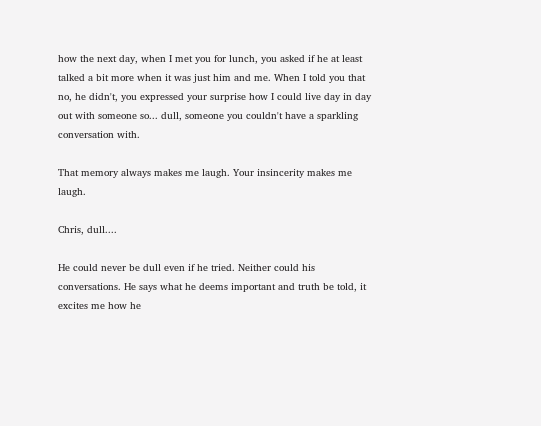how the next day, when I met you for lunch, you asked if he at least talked a bit more when it was just him and me. When I told you that no, he didn't, you expressed your surprise how I could live day in day out with someone so... dull, someone you couldn't have a sparkling conversation with.

That memory always makes me laugh. Your insincerity makes me laugh.

Chris, dull....

He could never be dull even if he tried. Neither could his conversations. He says what he deems important and truth be told, it excites me how he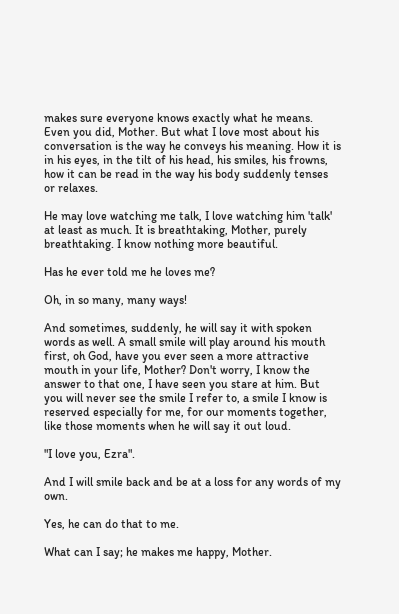makes sure everyone knows exactly what he means. Even you did, Mother. But what I love most about his conversation is the way he conveys his meaning. How it is in his eyes, in the tilt of his head, his smiles, his frowns, how it can be read in the way his body suddenly tenses or relaxes.

He may love watching me talk, I love watching him 'talk' at least as much. It is breathtaking, Mother, purely breathtaking. I know nothing more beautiful.

Has he ever told me he loves me?

Oh, in so many, many ways!

And sometimes, suddenly, he will say it with spoken words as well. A small smile will play around his mouth first, oh God, have you ever seen a more attractive mouth in your life, Mother? Don't worry, I know the answer to that one, I have seen you stare at him. But you will never see the smile I refer to, a smile I know is reserved especially for me, for our moments together, like those moments when he will say it out loud.

"I love you, Ezra".

And I will smile back and be at a loss for any words of my own.

Yes, he can do that to me.

What can I say; he makes me happy, Mother.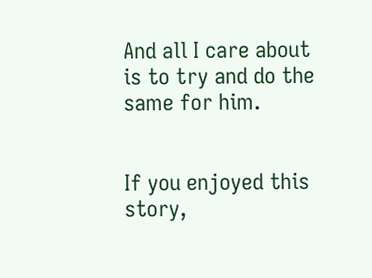And all I care about is to try and do the same for him.


If you enjoyed this story,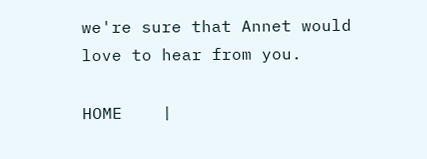we're sure that Annet would love to hear from you.

HOME    |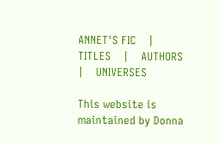ANNET'S FIC    |    TITLES    |    AUTHORS    |    UNIVERSES

This website is maintained by Donna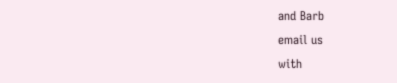and Barb
email us
with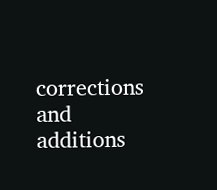corrections and additions